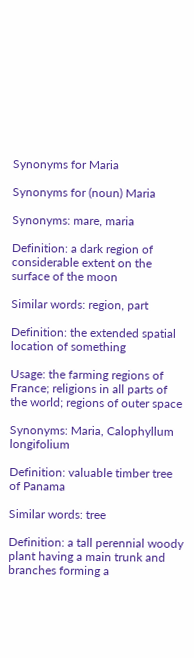Synonyms for Maria

Synonyms for (noun) Maria

Synonyms: mare, maria

Definition: a dark region of considerable extent on the surface of the moon

Similar words: region, part

Definition: the extended spatial location of something

Usage: the farming regions of France; religions in all parts of the world; regions of outer space

Synonyms: Maria, Calophyllum longifolium

Definition: valuable timber tree of Panama

Similar words: tree

Definition: a tall perennial woody plant having a main trunk and branches forming a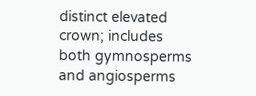distinct elevated crown; includes both gymnosperms and angiosperms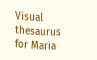Visual thesaurus for Maria